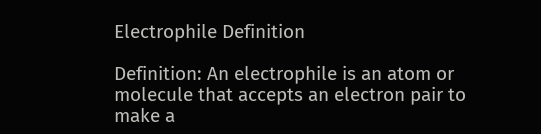Electrophile Definition

Definition: An electrophile is an atom or molecule that accepts an electron pair to make a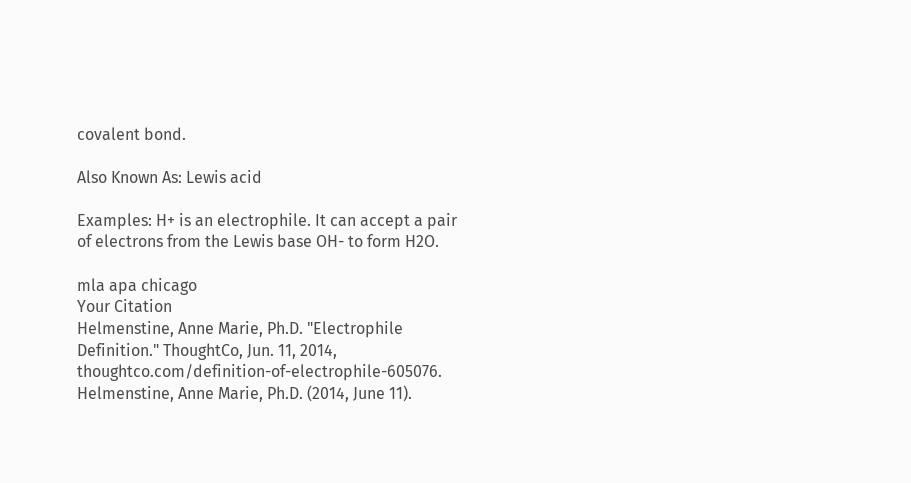covalent bond.

Also Known As: Lewis acid

Examples: H+ is an electrophile. It can accept a pair of electrons from the Lewis base OH- to form H2O.

mla apa chicago
Your Citation
Helmenstine, Anne Marie, Ph.D. "Electrophile Definition." ThoughtCo, Jun. 11, 2014, thoughtco.com/definition-of-electrophile-605076. Helmenstine, Anne Marie, Ph.D. (2014, June 11).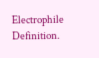Electrophile Definition.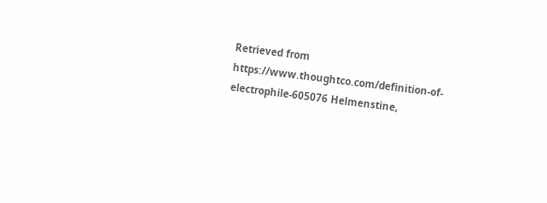Retrieved from https://www.thoughtco.com/definition-of-electrophile-605076 Helmenstine,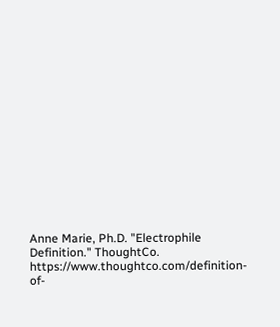Anne Marie, Ph.D. "Electrophile Definition." ThoughtCo. https://www.thoughtco.com/definition-of-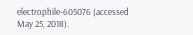electrophile-605076 (accessed May 25, 2018).